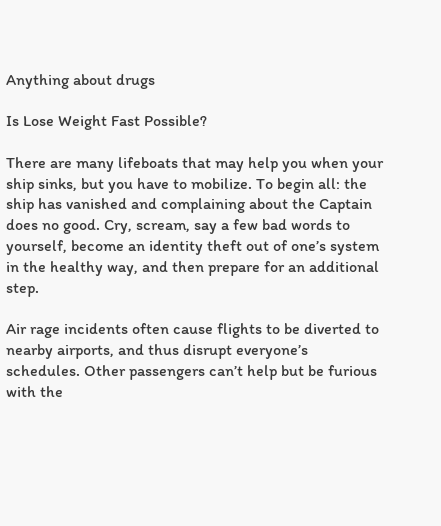Anything about drugs

Is Lose Weight Fast Possible?

There are many lifeboats that may help you when your ship sinks, but you have to mobilize. To begin all: the ship has vanished and complaining about the Captain does no good. Cry, scream, say a few bad words to yourself, become an identity theft out of one’s system in the healthy way, and then prepare for an additional step.

Air rage incidents often cause flights to be diverted to nearby airports, and thus disrupt everyone’s schedules. Other passengers can’t help but be furious with the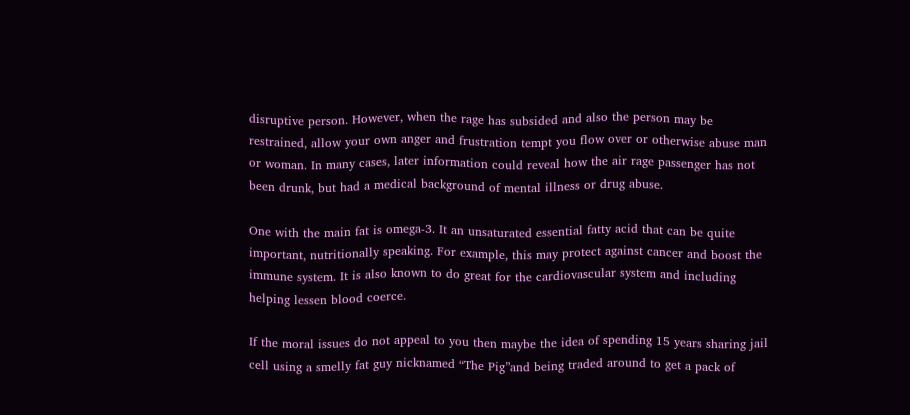disruptive person. However, when the rage has subsided and also the person may be restrained, allow your own anger and frustration tempt you flow over or otherwise abuse man or woman. In many cases, later information could reveal how the air rage passenger has not been drunk, but had a medical background of mental illness or drug abuse.

One with the main fat is omega-3. It an unsaturated essential fatty acid that can be quite important, nutritionally speaking. For example, this may protect against cancer and boost the immune system. It is also known to do great for the cardiovascular system and including helping lessen blood coerce.

If the moral issues do not appeal to you then maybe the idea of spending 15 years sharing jail cell using a smelly fat guy nicknamed “The Pig”and being traded around to get a pack of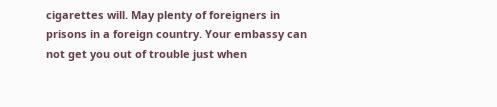cigarettes will. May plenty of foreigners in prisons in a foreign country. Your embassy can not get you out of trouble just when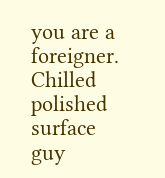you are a foreigner. Chilled polished surface guy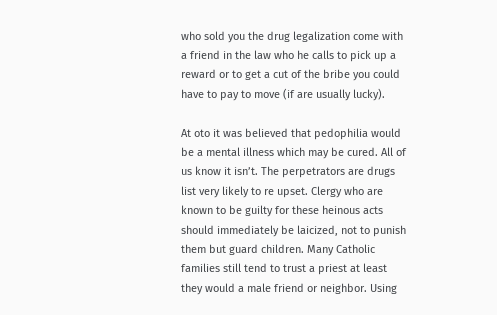who sold you the drug legalization come with a friend in the law who he calls to pick up a reward or to get a cut of the bribe you could have to pay to move (if are usually lucky).

At oto it was believed that pedophilia would be a mental illness which may be cured. All of us know it isn’t. The perpetrators are drugs list very likely to re upset. Clergy who are known to be guilty for these heinous acts should immediately be laicized, not to punish them but guard children. Many Catholic families still tend to trust a priest at least they would a male friend or neighbor. Using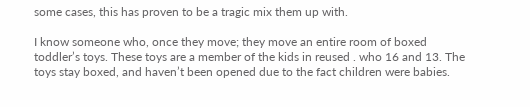some cases, this has proven to be a tragic mix them up with.

I know someone who, once they move; they move an entire room of boxed toddler’s toys. These toys are a member of the kids in reused . who 16 and 13. The toys stay boxed, and haven’t been opened due to the fact children were babies.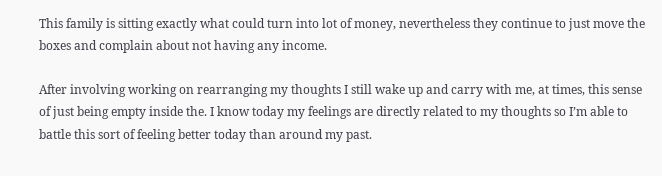This family is sitting exactly what could turn into lot of money, nevertheless they continue to just move the boxes and complain about not having any income.

After involving working on rearranging my thoughts I still wake up and carry with me, at times, this sense of just being empty inside the. I know today my feelings are directly related to my thoughts so I’m able to battle this sort of feeling better today than around my past.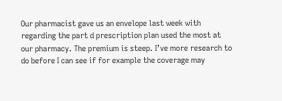Our pharmacist gave us an envelope last week with regarding the part d prescription plan used the most at our pharmacy. The premium is steep. I’ve more research to do before I can see if for example the coverage may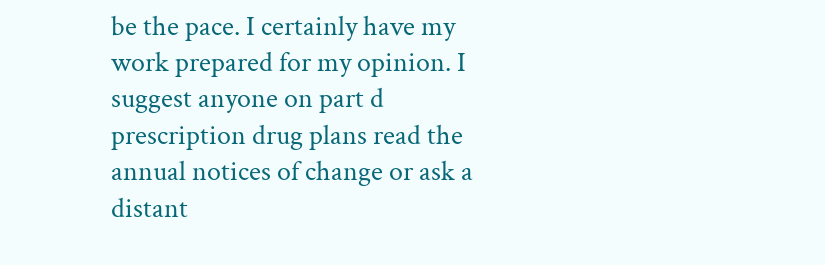be the pace. I certainly have my work prepared for my opinion. I suggest anyone on part d prescription drug plans read the annual notices of change or ask a distant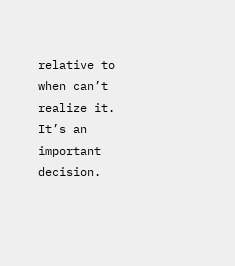relative to when can’t realize it. It’s an important decision.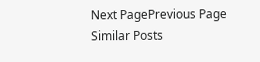Next PagePrevious Page
Similar Posts